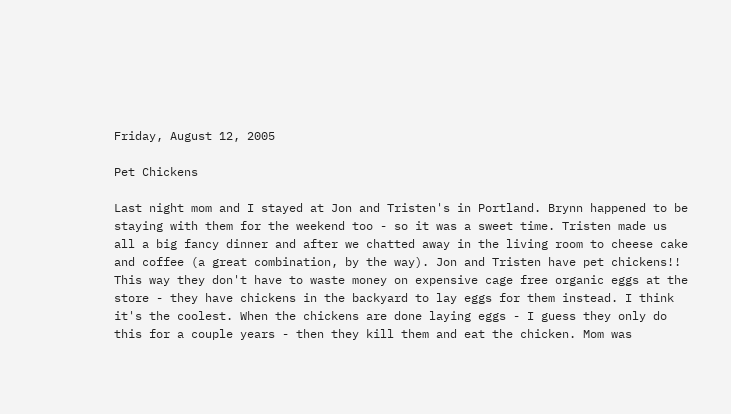Friday, August 12, 2005

Pet Chickens

Last night mom and I stayed at Jon and Tristen's in Portland. Brynn happened to be staying with them for the weekend too - so it was a sweet time. Tristen made us all a big fancy dinner and after we chatted away in the living room to cheese cake and coffee (a great combination, by the way). Jon and Tristen have pet chickens!! This way they don't have to waste money on expensive cage free organic eggs at the store - they have chickens in the backyard to lay eggs for them instead. I think it's the coolest. When the chickens are done laying eggs - I guess they only do this for a couple years - then they kill them and eat the chicken. Mom was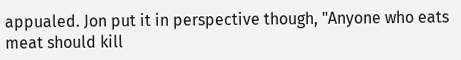appualed. Jon put it in perspective though, "Anyone who eats meat should kill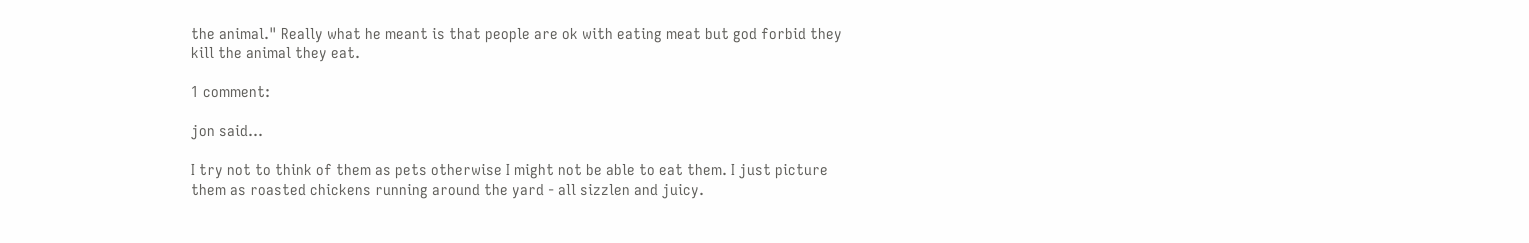the animal." Really what he meant is that people are ok with eating meat but god forbid they kill the animal they eat.

1 comment:

jon said...

I try not to think of them as pets otherwise I might not be able to eat them. I just picture them as roasted chickens running around the yard - all sizzlen and juicy.